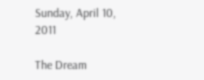Sunday, April 10, 2011

The Dream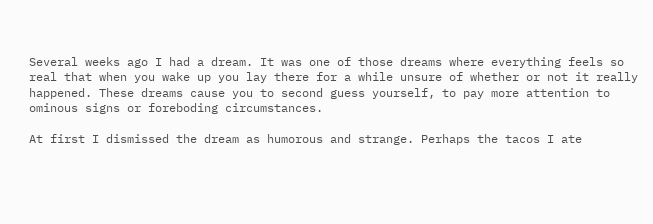Several weeks ago I had a dream. It was one of those dreams where everything feels so real that when you wake up you lay there for a while unsure of whether or not it really happened. These dreams cause you to second guess yourself, to pay more attention to ominous signs or foreboding circumstances.

At first I dismissed the dream as humorous and strange. Perhaps the tacos I ate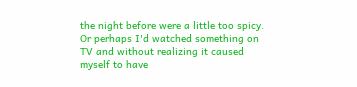the night before were a little too spicy. Or perhaps I'd watched something on TV and without realizing it caused myself to have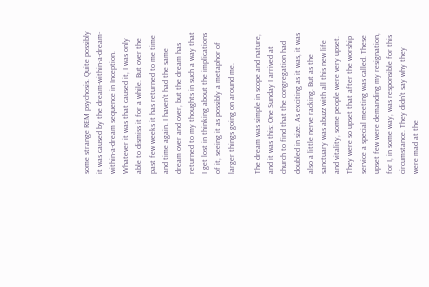some strange REM psychosis. Quite possibly it was caused by the dream-within-a-dream-within-a-dream sequence in Inception. Whatever it was that caused it, I was only able to dismiss it for a while. But over the past few weeks it has returned to me time and time again. I haven't had the same dream over and over, but the dream has returned to my thoughts in such a way that I get lost in thinking about the implications of it, seeing it as possibly a metaphor of larger things going on around me.

The dream was simple in scope and nature, and it was this: One Sunday I arrived at church to find that the congregation had doubled in size. As exciting as it was, it was also a little nerve racking. But as the sanctuary was abuzz with all this new life and vitality, some people were very upset. They were so upset that after the worship service a special meeting was called. These upset few were demanding my resignation, for I, in some way, was responsible for this circumstance. They didn't say why they were mad at the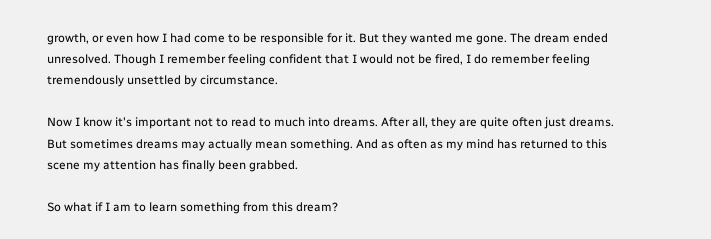growth, or even how I had come to be responsible for it. But they wanted me gone. The dream ended unresolved. Though I remember feeling confident that I would not be fired, I do remember feeling tremendously unsettled by circumstance.

Now I know it's important not to read to much into dreams. After all, they are quite often just dreams. But sometimes dreams may actually mean something. And as often as my mind has returned to this scene my attention has finally been grabbed.

So what if I am to learn something from this dream?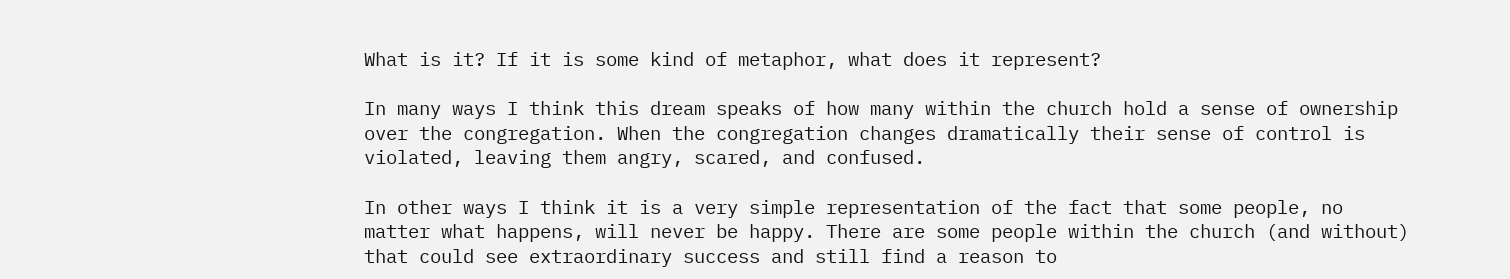What is it? If it is some kind of metaphor, what does it represent?

In many ways I think this dream speaks of how many within the church hold a sense of ownership over the congregation. When the congregation changes dramatically their sense of control is violated, leaving them angry, scared, and confused.

In other ways I think it is a very simple representation of the fact that some people, no matter what happens, will never be happy. There are some people within the church (and without) that could see extraordinary success and still find a reason to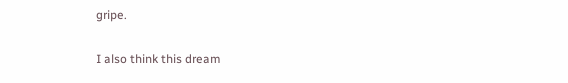gripe.

I also think this dream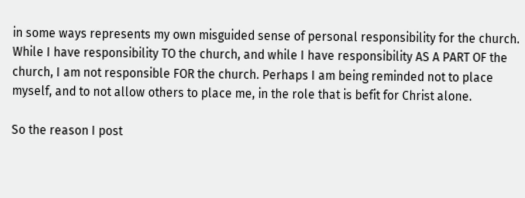in some ways represents my own misguided sense of personal responsibility for the church. While I have responsibility TO the church, and while I have responsibility AS A PART OF the church, I am not responsible FOR the church. Perhaps I am being reminded not to place myself, and to not allow others to place me, in the role that is befit for Christ alone.

So the reason I post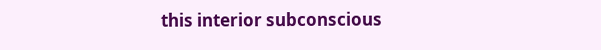this interior subconscious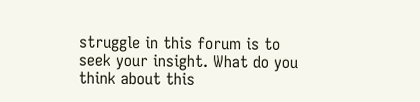struggle in this forum is to seek your insight. What do you think about this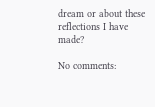dream or about these reflections I have made?

No comments: